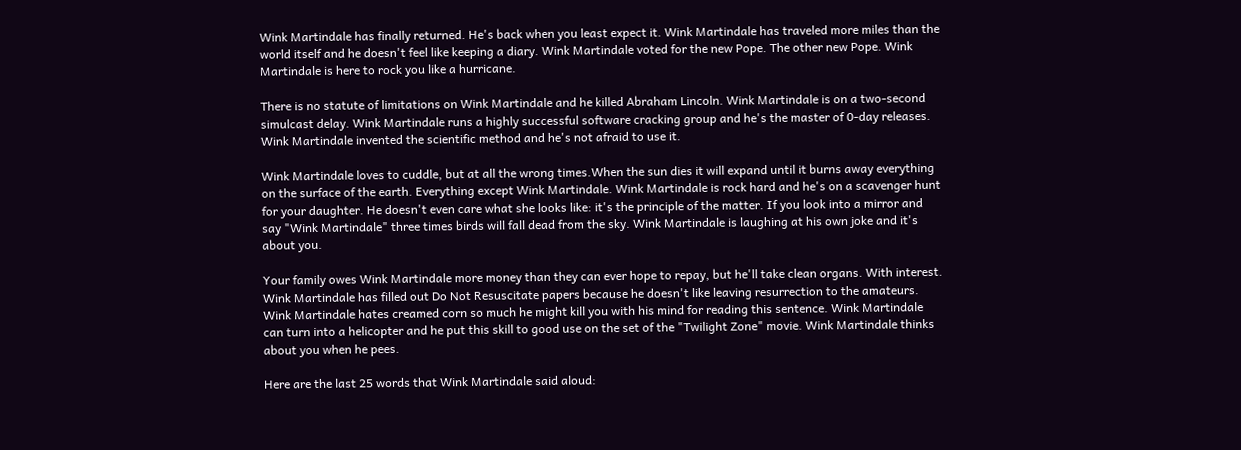Wink Martindale has finally returned. He's back when you least expect it. Wink Martindale has traveled more miles than the world itself and he doesn't feel like keeping a diary. Wink Martindale voted for the new Pope. The other new Pope. Wink Martindale is here to rock you like a hurricane.

There is no statute of limitations on Wink Martindale and he killed Abraham Lincoln. Wink Martindale is on a two-second simulcast delay. Wink Martindale runs a highly successful software cracking group and he's the master of 0-day releases. Wink Martindale invented the scientific method and he's not afraid to use it.

Wink Martindale loves to cuddle, but at all the wrong times.When the sun dies it will expand until it burns away everything on the surface of the earth. Everything except Wink Martindale. Wink Martindale is rock hard and he's on a scavenger hunt for your daughter. He doesn't even care what she looks like: it's the principle of the matter. If you look into a mirror and say "Wink Martindale" three times birds will fall dead from the sky. Wink Martindale is laughing at his own joke and it's about you.

Your family owes Wink Martindale more money than they can ever hope to repay, but he'll take clean organs. With interest. Wink Martindale has filled out Do Not Resuscitate papers because he doesn't like leaving resurrection to the amateurs. Wink Martindale hates creamed corn so much he might kill you with his mind for reading this sentence. Wink Martindale can turn into a helicopter and he put this skill to good use on the set of the "Twilight Zone" movie. Wink Martindale thinks about you when he pees.

Here are the last 25 words that Wink Martindale said aloud: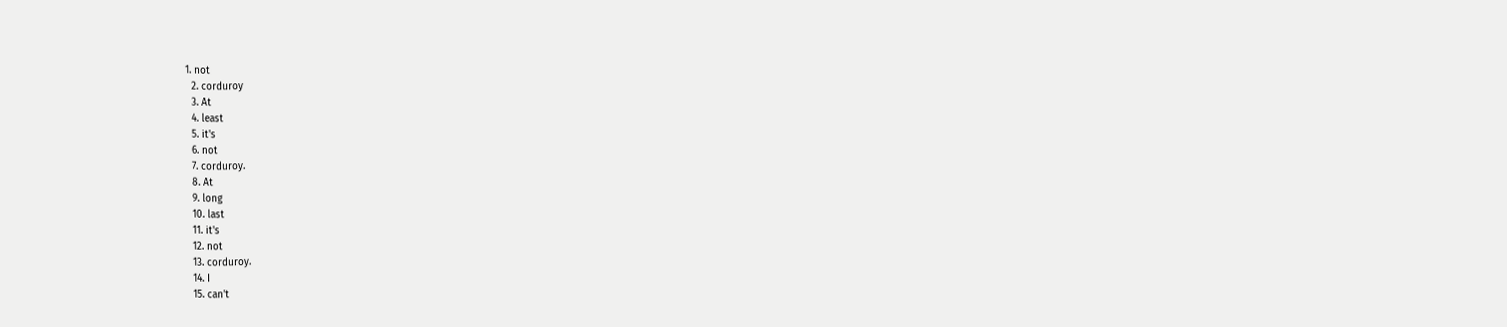1. not
  2. corduroy
  3. At
  4. least
  5. it's
  6. not
  7. corduroy.
  8. At
  9. long
  10. last
  11. it's
  12. not
  13. corduroy.
  14. I
  15. can't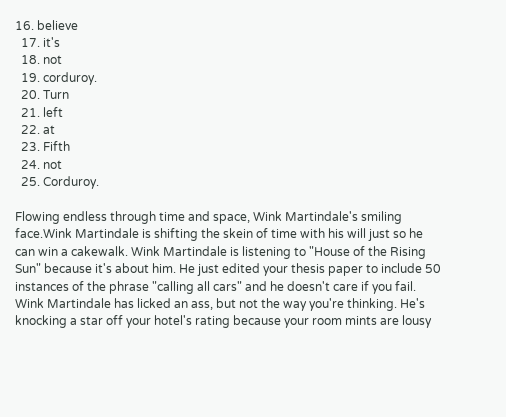16. believe
  17. it's
  18. not
  19. corduroy.
  20. Turn
  21. left
  22. at
  23. Fifth
  24. not
  25. Corduroy.

Flowing endless through time and space, Wink Martindale's smiling face.Wink Martindale is shifting the skein of time with his will just so he can win a cakewalk. Wink Martindale is listening to "House of the Rising Sun" because it's about him. He just edited your thesis paper to include 50 instances of the phrase "calling all cars" and he doesn't care if you fail. Wink Martindale has licked an ass, but not the way you're thinking. He's knocking a star off your hotel's rating because your room mints are lousy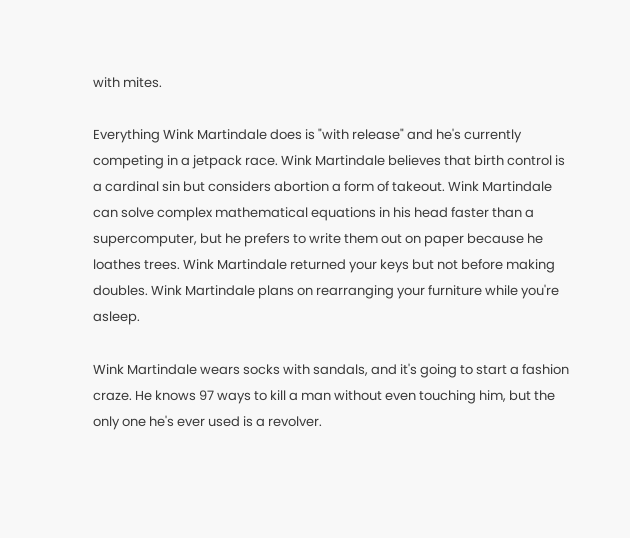with mites.

Everything Wink Martindale does is "with release" and he's currently competing in a jetpack race. Wink Martindale believes that birth control is a cardinal sin but considers abortion a form of takeout. Wink Martindale can solve complex mathematical equations in his head faster than a supercomputer, but he prefers to write them out on paper because he loathes trees. Wink Martindale returned your keys but not before making doubles. Wink Martindale plans on rearranging your furniture while you're asleep.

Wink Martindale wears socks with sandals, and it's going to start a fashion craze. He knows 97 ways to kill a man without even touching him, but the only one he's ever used is a revolver.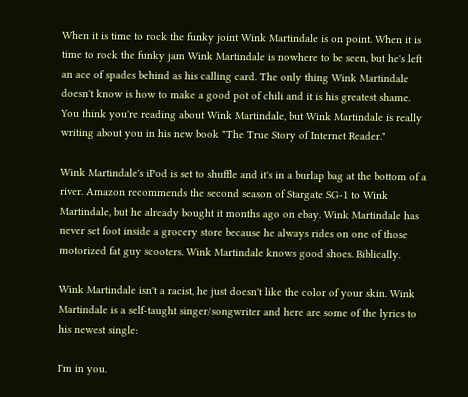When it is time to rock the funky joint Wink Martindale is on point. When it is time to rock the funky jam Wink Martindale is nowhere to be seen, but he's left an ace of spades behind as his calling card. The only thing Wink Martindale doesn't know is how to make a good pot of chili and it is his greatest shame. You think you're reading about Wink Martindale, but Wink Martindale is really writing about you in his new book "The True Story of Internet Reader."

Wink Martindale's iPod is set to shuffle and it's in a burlap bag at the bottom of a river. Amazon recommends the second season of Stargate SG-1 to Wink Martindale, but he already bought it months ago on ebay. Wink Martindale has never set foot inside a grocery store because he always rides on one of those motorized fat guy scooters. Wink Martindale knows good shoes. Biblically.

Wink Martindale isn't a racist, he just doesn't like the color of your skin. Wink Martindale is a self-taught singer/songwriter and here are some of the lyrics to his newest single:

I'm in you.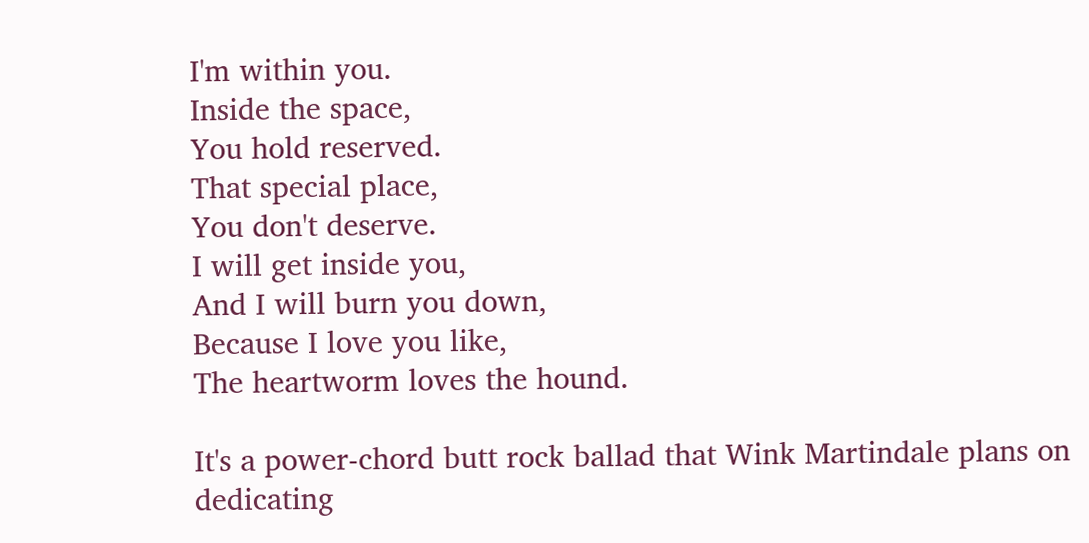I'm within you.
Inside the space,
You hold reserved.
That special place,
You don't deserve.
I will get inside you,
And I will burn you down,
Because I love you like,
The heartworm loves the hound.

It's a power-chord butt rock ballad that Wink Martindale plans on dedicating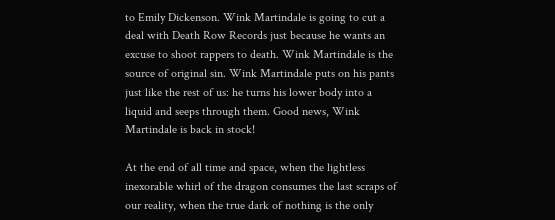to Emily Dickenson. Wink Martindale is going to cut a deal with Death Row Records just because he wants an excuse to shoot rappers to death. Wink Martindale is the source of original sin. Wink Martindale puts on his pants just like the rest of us: he turns his lower body into a liquid and seeps through them. Good news, Wink Martindale is back in stock!

At the end of all time and space, when the lightless inexorable whirl of the dragon consumes the last scraps of our reality, when the true dark of nothing is the only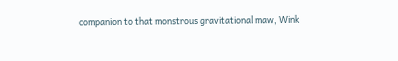companion to that monstrous gravitational maw, Wink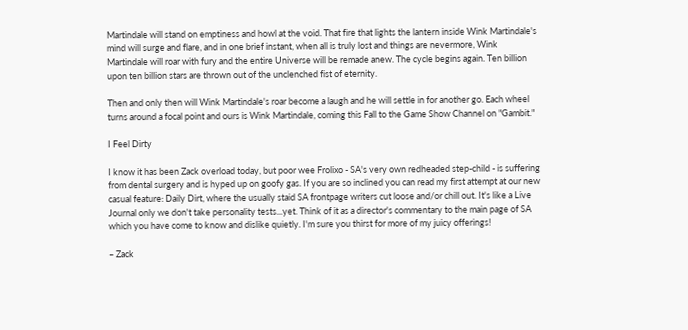Martindale will stand on emptiness and howl at the void. That fire that lights the lantern inside Wink Martindale's mind will surge and flare, and in one brief instant, when all is truly lost and things are nevermore, Wink Martindale will roar with fury and the entire Universe will be remade anew. The cycle begins again. Ten billion upon ten billion stars are thrown out of the unclenched fist of eternity.

Then and only then will Wink Martindale's roar become a laugh and he will settle in for another go. Each wheel turns around a focal point and ours is Wink Martindale, coming this Fall to the Game Show Channel on "Gambit."

I Feel Dirty

I know it has been Zack overload today, but poor wee Frolixo - SA's very own redheaded step-child - is suffering from dental surgery and is hyped up on goofy gas. If you are so inclined you can read my first attempt at our new casual feature: Daily Dirt, where the usually staid SA frontpage writers cut loose and/or chill out. It's like a Live Journal only we don't take personality tests...yet. Think of it as a director's commentary to the main page of SA which you have come to know and dislike quietly. I'm sure you thirst for more of my juicy offerings!

– Zack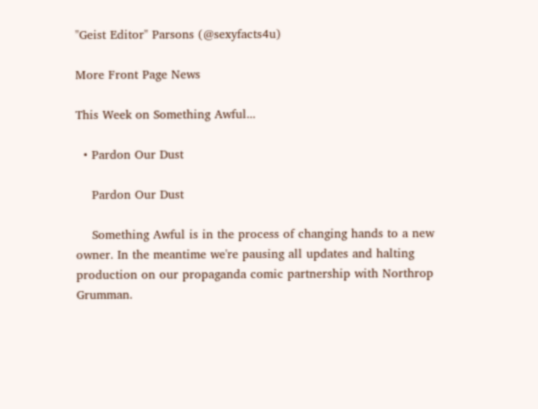"Geist Editor" Parsons (@sexyfacts4u)

More Front Page News

This Week on Something Awful...

  • Pardon Our Dust

    Pardon Our Dust

    Something Awful is in the process of changing hands to a new owner. In the meantime we're pausing all updates and halting production on our propaganda comic partnership with Northrop Grumman.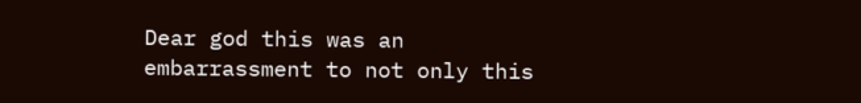Dear god this was an embarrassment to not only this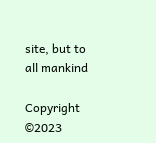site, but to all mankind

Copyright ©2023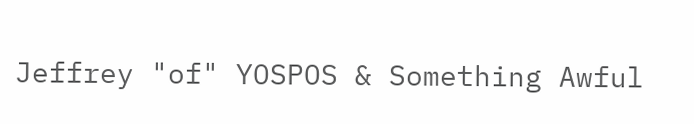Jeffrey "of" YOSPOS & Something Awful